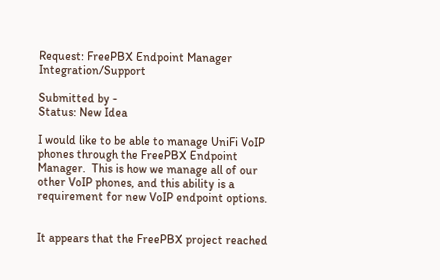Request: FreePBX Endpoint Manager Integration/Support

Submitted by -
Status: New Idea

I would like to be able to manage UniFi VoIP phones through the FreePBX Endpoint Manager.  This is how we manage all of our other VoIP phones, and this ability is a requirement for new VoIP endpoint options.


It appears that the FreePBX project reached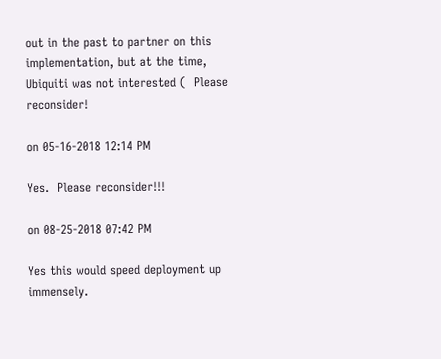out in the past to partner on this implementation, but at the time, Ubiquiti was not interested (  Please reconsider!

on 05-16-2018 12:14 PM

Yes.  Please reconsider!!!

on 08-25-2018 07:42 PM

Yes this would speed deployment up immensely.